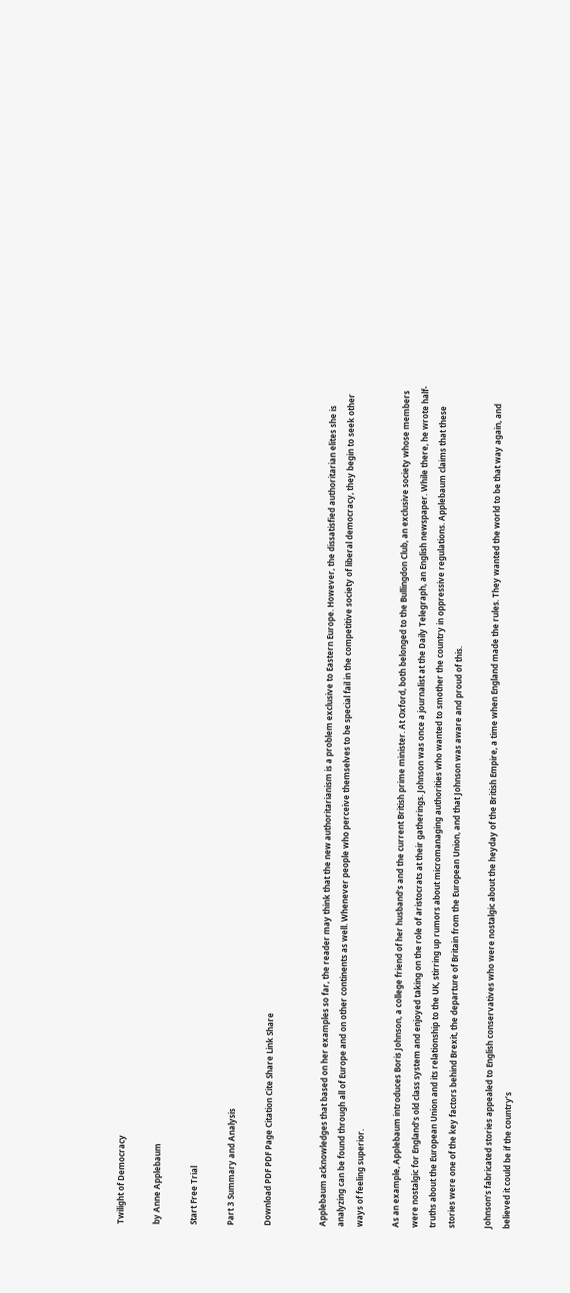Twilight of Democracy

by Anne Applebaum

Start Free Trial

Part 3 Summary and Analysis

Download PDF PDF Page Citation Cite Share Link Share


Applebaum acknowledges that based on her examples so far, the reader may think that the new authoritarianism is a problem exclusive to Eastern Europe. However, the dissatisfied authoritarian elites she is analyzing can be found through all of Europe and on other continents as well. Whenever people who perceive themselves to be special fail in the competitive society of liberal democracy, they begin to seek other ways of feeling superior.

As an example, Applebaum introduces Boris Johnson, a college friend of her husband’s and the current British prime minister. At Oxford, both belonged to the Bullingdon Club, an exclusive society whose members were nostalgic for England’s old class system and enjoyed taking on the role of aristocrats at their gatherings. Johnson was once a journalist at the Daily Telegraph, an English newspaper. While there, he wrote half-truths about the European Union and its relationship to the UK, stirring up rumors about micromanaging authorities who wanted to smother the country in oppressive regulations. Applebaum claims that these stories were one of the key factors behind Brexit, the departure of Britain from the European Union, and that Johnson was aware and proud of this.

Johnson’s fabricated stories appealed to English conservatives who were nostalgic about the heyday of the British Empire, a time when England made the rules. They wanted the world to be that way again, and believed it could be if the country’s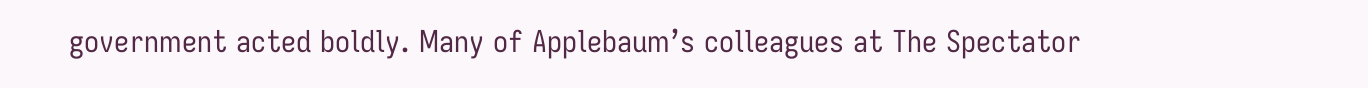government acted boldly. Many of Applebaum’s colleagues at The Spectator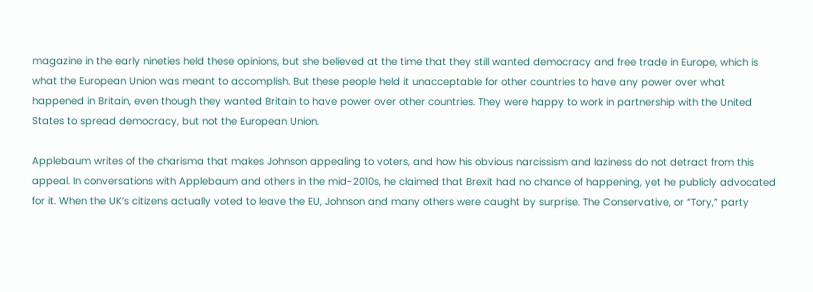magazine in the early nineties held these opinions, but she believed at the time that they still wanted democracy and free trade in Europe, which is what the European Union was meant to accomplish. But these people held it unacceptable for other countries to have any power over what happened in Britain, even though they wanted Britain to have power over other countries. They were happy to work in partnership with the United States to spread democracy, but not the European Union.

Applebaum writes of the charisma that makes Johnson appealing to voters, and how his obvious narcissism and laziness do not detract from this appeal. In conversations with Applebaum and others in the mid-2010s, he claimed that Brexit had no chance of happening, yet he publicly advocated for it. When the UK’s citizens actually voted to leave the EU, Johnson and many others were caught by surprise. The Conservative, or “Tory,” party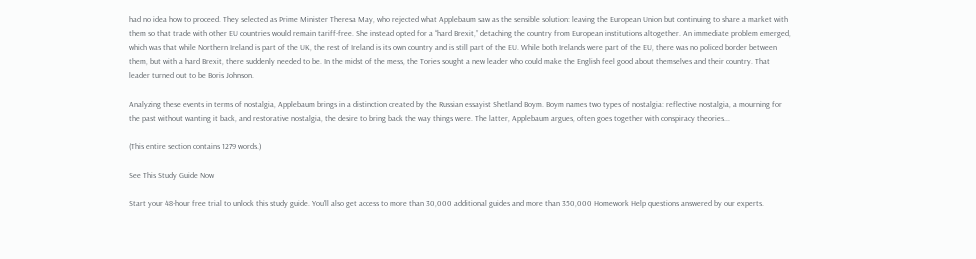had no idea how to proceed. They selected as Prime Minister Theresa May, who rejected what Applebaum saw as the sensible solution: leaving the European Union but continuing to share a market with them so that trade with other EU countries would remain tariff-free. She instead opted for a “hard Brexit,” detaching the country from European institutions altogether. An immediate problem emerged, which was that while Northern Ireland is part of the UK, the rest of Ireland is its own country and is still part of the EU. While both Irelands were part of the EU, there was no policed border between them, but with a hard Brexit, there suddenly needed to be. In the midst of the mess, the Tories sought a new leader who could make the English feel good about themselves and their country. That leader turned out to be Boris Johnson.

Analyzing these events in terms of nostalgia, Applebaum brings in a distinction created by the Russian essayist Shetland Boym. Boym names two types of nostalgia: reflective nostalgia, a mourning for the past without wanting it back, and restorative nostalgia, the desire to bring back the way things were. The latter, Applebaum argues, often goes together with conspiracy theories...

(This entire section contains 1279 words.)

See This Study Guide Now

Start your 48-hour free trial to unlock this study guide. You'll also get access to more than 30,000 additional guides and more than 350,000 Homework Help questions answered by our experts.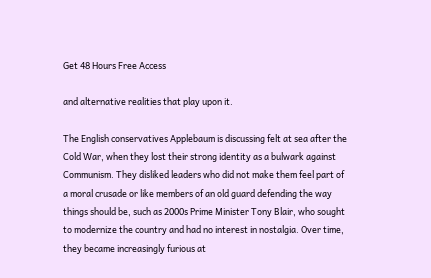Get 48 Hours Free Access

and alternative realities that play upon it.

The English conservatives Applebaum is discussing felt at sea after the Cold War, when they lost their strong identity as a bulwark against Communism. They disliked leaders who did not make them feel part of a moral crusade or like members of an old guard defending the way things should be, such as 2000s Prime Minister Tony Blair, who sought to modernize the country and had no interest in nostalgia. Over time, they became increasingly furious at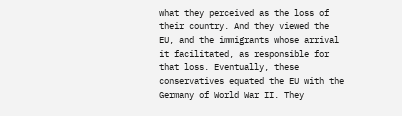what they perceived as the loss of their country. And they viewed the EU, and the immigrants whose arrival it facilitated, as responsible for that loss. Eventually, these conservatives equated the EU with the Germany of World War II. They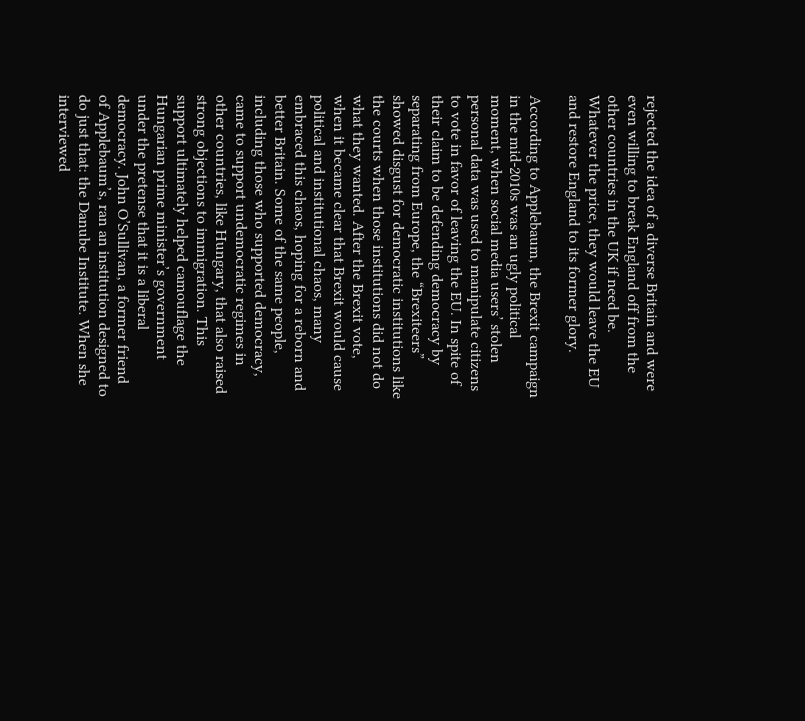rejected the idea of a diverse Britain and were even willing to break England off from the other countries in the UK if need be. Whatever the price, they would leave the EU and restore England to its former glory.

According to Applebaum, the Brexit campaign in the mid-2010s was an ugly political moment, when social media users’ stolen personal data was used to manipulate citizens to vote in favor of leaving the EU. In spite of their claim to be defending democracy by separating from Europe, the “Brexiteers” showed disgust for democratic institutions like the courts when those institutions did not do what they wanted. After the Brexit vote, when it became clear that Brexit would cause political and institutional chaos, many embraced this chaos, hoping for a reborn and better Britain. Some of the same people, including those who supported democracy, came to support undemocratic regimes in other countries, like Hungary, that also raised strong objections to immigration. This support ultimately helped camouflage the Hungarian prime minister’s government under the pretense that it is a liberal democracy. John O’Sullivan, a former friend of Applebaum’s, ran an institution designed to do just that: the Danube Institute. When she interviewed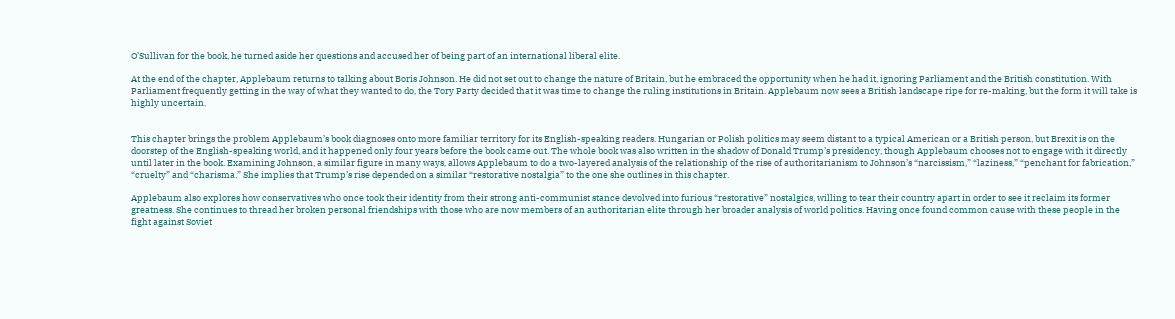O’Sullivan for the book, he turned aside her questions and accused her of being part of an international liberal elite.

At the end of the chapter, Applebaum returns to talking about Boris Johnson. He did not set out to change the nature of Britain, but he embraced the opportunity when he had it, ignoring Parliament and the British constitution. With Parliament frequently getting in the way of what they wanted to do, the Tory Party decided that it was time to change the ruling institutions in Britain. Applebaum now sees a British landscape ripe for re-making, but the form it will take is highly uncertain.


This chapter brings the problem Applebaum’s book diagnoses onto more familiar territory for its English-speaking readers. Hungarian or Polish politics may seem distant to a typical American or a British person, but Brexit is on the doorstep of the English-speaking world, and it happened only four years before the book came out. The whole book was also written in the shadow of Donald Trump’s presidency, though Applebaum chooses not to engage with it directly until later in the book. Examining Johnson, a similar figure in many ways, allows Applebaum to do a two-layered analysis of the relationship of the rise of authoritarianism to Johnson’s “narcissism,” “laziness,” “penchant for fabrication,” “cruelty” and “charisma.” She implies that Trump’s rise depended on a similar “restorative nostalgia” to the one she outlines in this chapter.

Applebaum also explores how conservatives who once took their identity from their strong anti-communist stance devolved into furious “restorative” nostalgics, willing to tear their country apart in order to see it reclaim its former greatness. She continues to thread her broken personal friendships with those who are now members of an authoritarian elite through her broader analysis of world politics. Having once found common cause with these people in the fight against Soviet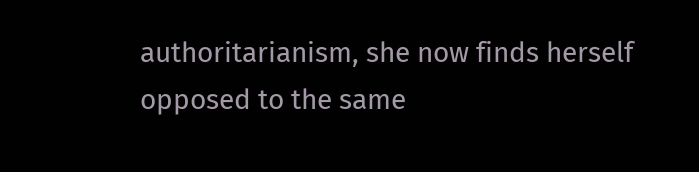authoritarianism, she now finds herself opposed to the same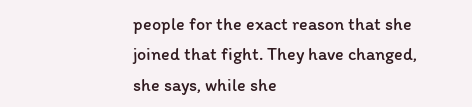people for the exact reason that she joined that fight. They have changed, she says, while she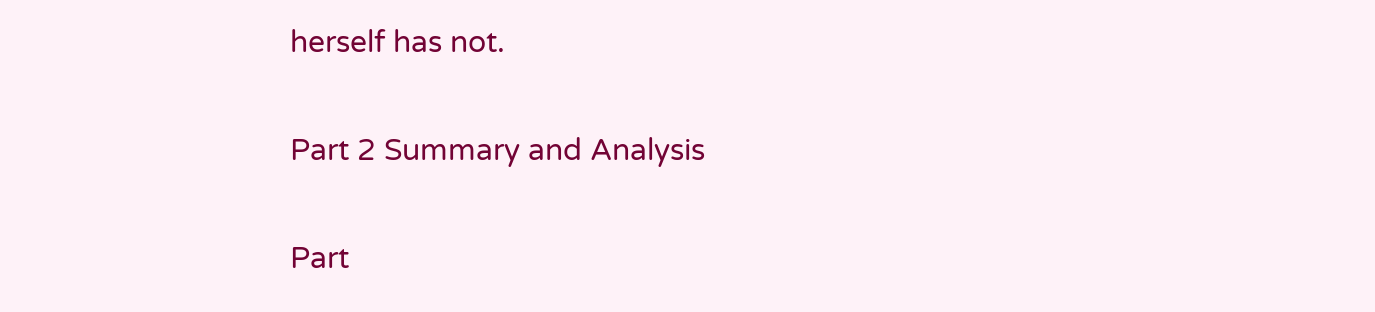herself has not.


Part 2 Summary and Analysis


Part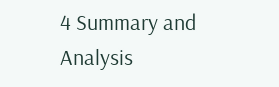4 Summary and Analysis